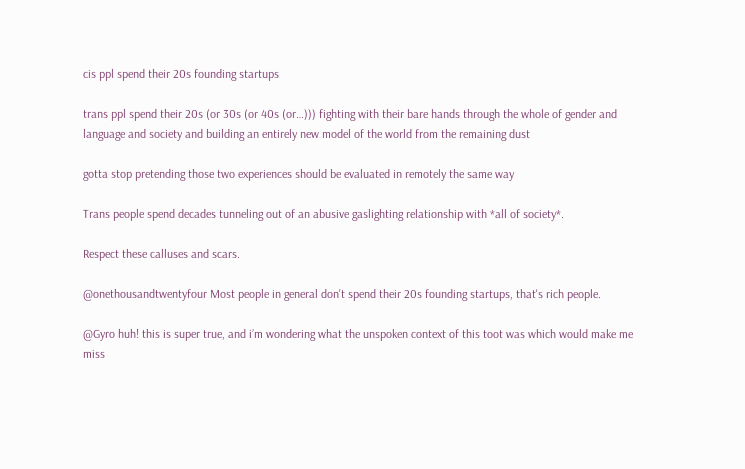cis ppl spend their 20s founding startups

trans ppl spend their 20s (or 30s (or 40s (or…))) fighting with their bare hands through the whole of gender and language and society and building an entirely new model of the world from the remaining dust

gotta stop pretending those two experiences should be evaluated in remotely the same way

Trans people spend decades tunneling out of an abusive gaslighting relationship with *all of society*.

Respect these calluses and scars.

@onethousandtwentyfour Most people in general don't spend their 20s founding startups, that's rich people.

@Gyro huh! this is super true, and iʼm wondering what the unspoken context of this toot was which would make me miss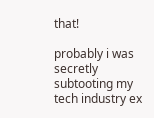that!

probably i was secretly subtooting my tech industry ex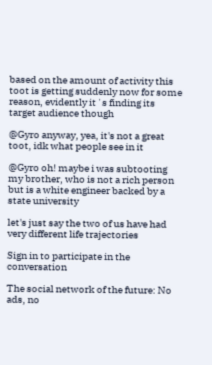based on the amount of activity this toot is getting suddenly now for some reason, evidently itʼs finding its target audience though

@Gyro anyway, yea, it's not a great toot, idk what people see in it

@Gyro oh! maybe i was subtooting my brother, who is not a rich person but is a white engineer backed by a state university

let's just say the two of us have had very different life trajectories

Sign in to participate in the conversation

The social network of the future: No ads, no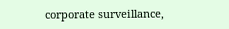corporate surveillance,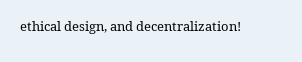ethical design, and decentralization!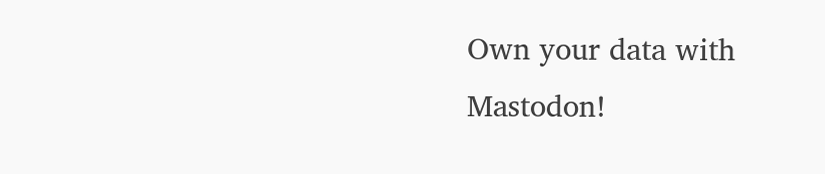Own your data with Mastodon!